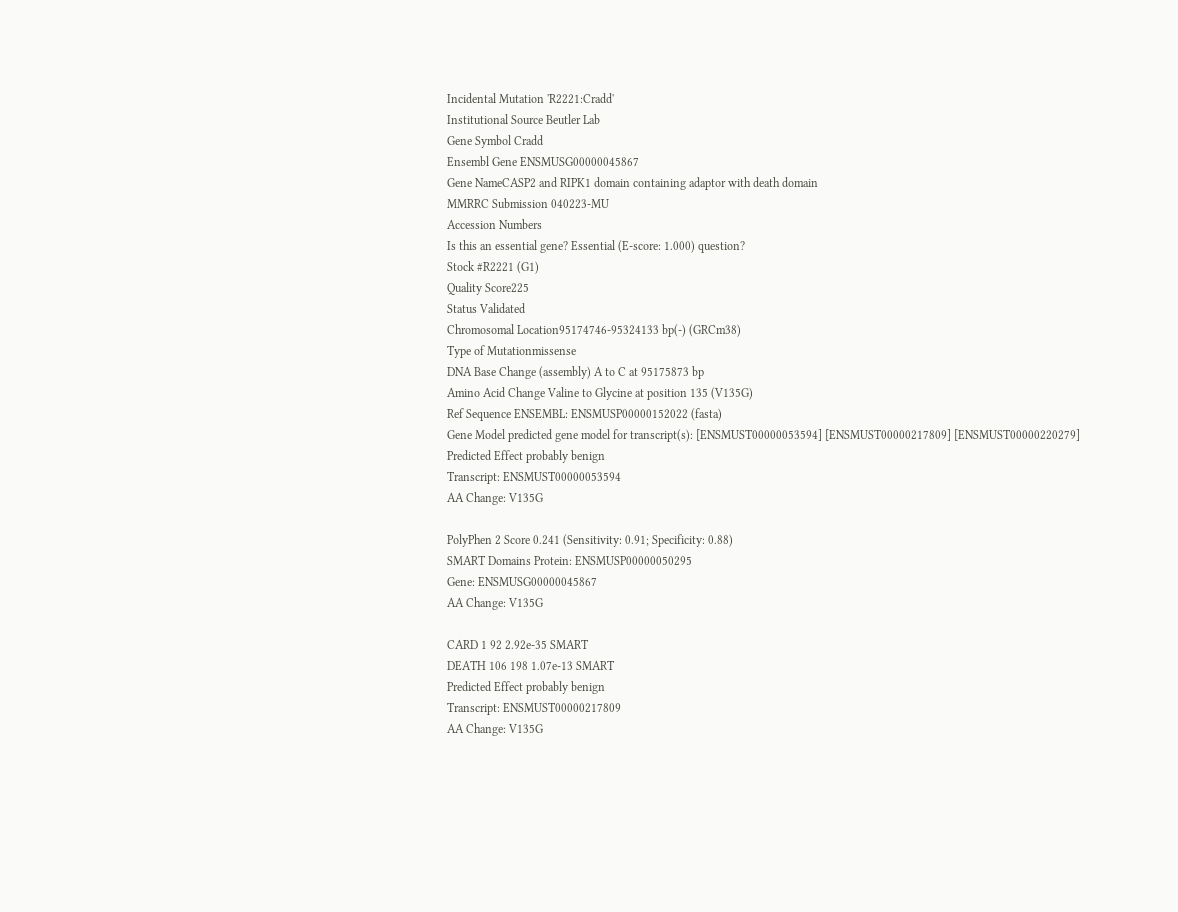Incidental Mutation 'R2221:Cradd'
Institutional Source Beutler Lab
Gene Symbol Cradd
Ensembl Gene ENSMUSG00000045867
Gene NameCASP2 and RIPK1 domain containing adaptor with death domain
MMRRC Submission 040223-MU
Accession Numbers
Is this an essential gene? Essential (E-score: 1.000) question?
Stock #R2221 (G1)
Quality Score225
Status Validated
Chromosomal Location95174746-95324133 bp(-) (GRCm38)
Type of Mutationmissense
DNA Base Change (assembly) A to C at 95175873 bp
Amino Acid Change Valine to Glycine at position 135 (V135G)
Ref Sequence ENSEMBL: ENSMUSP00000152022 (fasta)
Gene Model predicted gene model for transcript(s): [ENSMUST00000053594] [ENSMUST00000217809] [ENSMUST00000220279]
Predicted Effect probably benign
Transcript: ENSMUST00000053594
AA Change: V135G

PolyPhen 2 Score 0.241 (Sensitivity: 0.91; Specificity: 0.88)
SMART Domains Protein: ENSMUSP00000050295
Gene: ENSMUSG00000045867
AA Change: V135G

CARD 1 92 2.92e-35 SMART
DEATH 106 198 1.07e-13 SMART
Predicted Effect probably benign
Transcript: ENSMUST00000217809
AA Change: V135G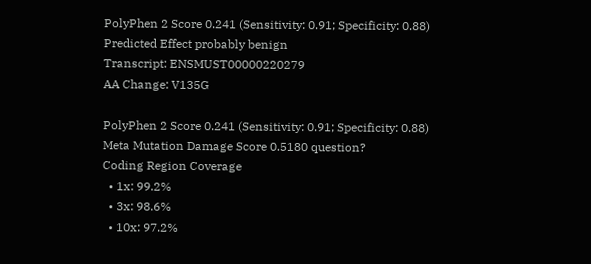PolyPhen 2 Score 0.241 (Sensitivity: 0.91; Specificity: 0.88)
Predicted Effect probably benign
Transcript: ENSMUST00000220279
AA Change: V135G

PolyPhen 2 Score 0.241 (Sensitivity: 0.91; Specificity: 0.88)
Meta Mutation Damage Score 0.5180 question?
Coding Region Coverage
  • 1x: 99.2%
  • 3x: 98.6%
  • 10x: 97.2%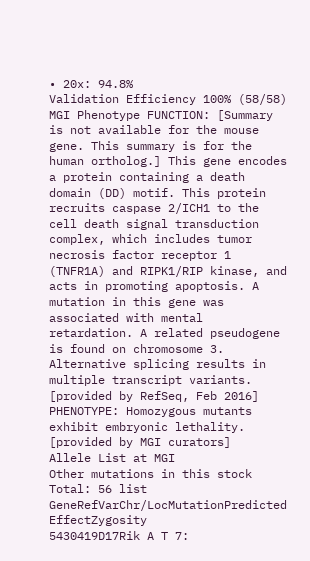• 20x: 94.8%
Validation Efficiency 100% (58/58)
MGI Phenotype FUNCTION: [Summary is not available for the mouse gene. This summary is for the human ortholog.] This gene encodes a protein containing a death domain (DD) motif. This protein recruits caspase 2/ICH1 to the cell death signal transduction complex, which includes tumor necrosis factor receptor 1 (TNFR1A) and RIPK1/RIP kinase, and acts in promoting apoptosis. A mutation in this gene was associated with mental retardation. A related pseudogene is found on chromosome 3. Alternative splicing results in multiple transcript variants. [provided by RefSeq, Feb 2016]
PHENOTYPE: Homozygous mutants exhibit embryonic lethality. [provided by MGI curators]
Allele List at MGI
Other mutations in this stock
Total: 56 list
GeneRefVarChr/LocMutationPredicted EffectZygosity
5430419D17Rik A T 7: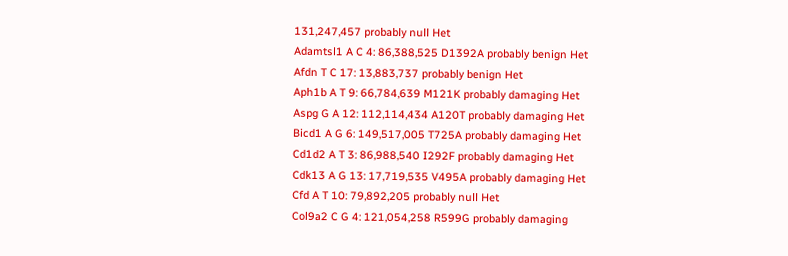131,247,457 probably null Het
Adamtsl1 A C 4: 86,388,525 D1392A probably benign Het
Afdn T C 17: 13,883,737 probably benign Het
Aph1b A T 9: 66,784,639 M121K probably damaging Het
Aspg G A 12: 112,114,434 A120T probably damaging Het
Bicd1 A G 6: 149,517,005 T725A probably damaging Het
Cd1d2 A T 3: 86,988,540 I292F probably damaging Het
Cdk13 A G 13: 17,719,535 V495A probably damaging Het
Cfd A T 10: 79,892,205 probably null Het
Col9a2 C G 4: 121,054,258 R599G probably damaging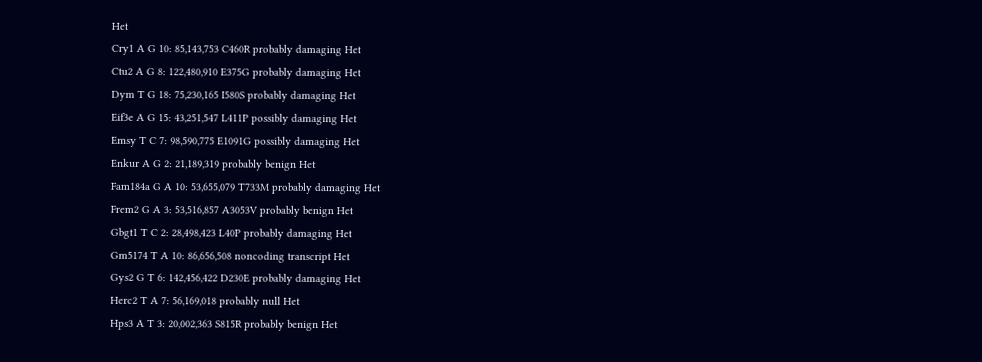Het
Cry1 A G 10: 85,143,753 C460R probably damaging Het
Ctu2 A G 8: 122,480,910 E375G probably damaging Het
Dym T G 18: 75,230,165 I580S probably damaging Het
Eif3e A G 15: 43,251,547 L411P possibly damaging Het
Emsy T C 7: 98,590,775 E1091G possibly damaging Het
Enkur A G 2: 21,189,319 probably benign Het
Fam184a G A 10: 53,655,079 T733M probably damaging Het
Frem2 G A 3: 53,516,857 A3053V probably benign Het
Gbgt1 T C 2: 28,498,423 L40P probably damaging Het
Gm5174 T A 10: 86,656,508 noncoding transcript Het
Gys2 G T 6: 142,456,422 D230E probably damaging Het
Herc2 T A 7: 56,169,018 probably null Het
Hps3 A T 3: 20,002,363 S815R probably benign Het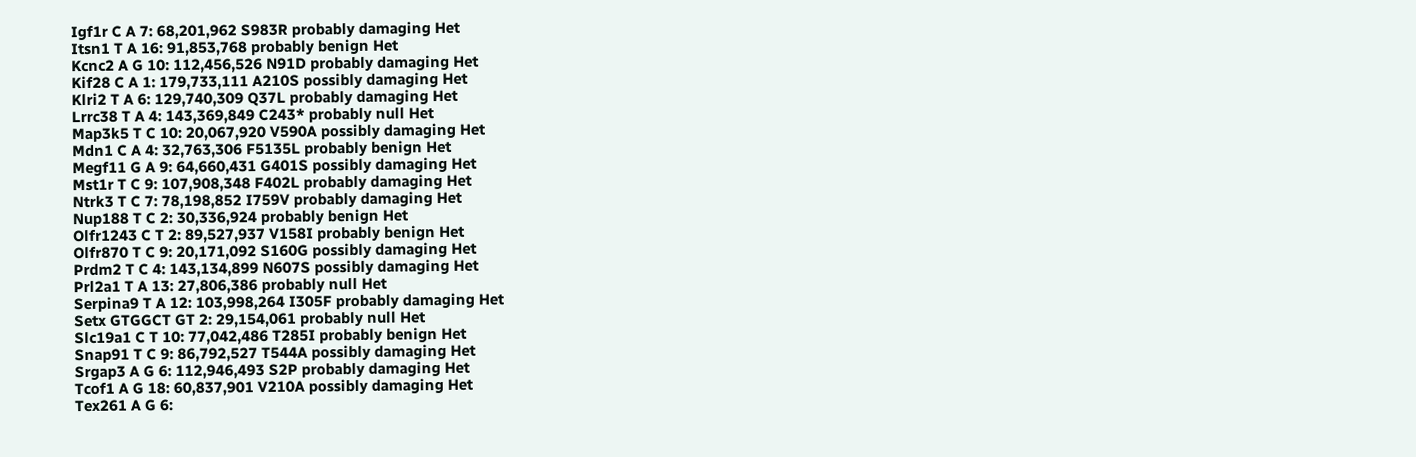Igf1r C A 7: 68,201,962 S983R probably damaging Het
Itsn1 T A 16: 91,853,768 probably benign Het
Kcnc2 A G 10: 112,456,526 N91D probably damaging Het
Kif28 C A 1: 179,733,111 A210S possibly damaging Het
Klri2 T A 6: 129,740,309 Q37L probably damaging Het
Lrrc38 T A 4: 143,369,849 C243* probably null Het
Map3k5 T C 10: 20,067,920 V590A possibly damaging Het
Mdn1 C A 4: 32,763,306 F5135L probably benign Het
Megf11 G A 9: 64,660,431 G401S possibly damaging Het
Mst1r T C 9: 107,908,348 F402L probably damaging Het
Ntrk3 T C 7: 78,198,852 I759V probably damaging Het
Nup188 T C 2: 30,336,924 probably benign Het
Olfr1243 C T 2: 89,527,937 V158I probably benign Het
Olfr870 T C 9: 20,171,092 S160G possibly damaging Het
Prdm2 T C 4: 143,134,899 N607S possibly damaging Het
Prl2a1 T A 13: 27,806,386 probably null Het
Serpina9 T A 12: 103,998,264 I305F probably damaging Het
Setx GTGGCT GT 2: 29,154,061 probably null Het
Slc19a1 C T 10: 77,042,486 T285I probably benign Het
Snap91 T C 9: 86,792,527 T544A possibly damaging Het
Srgap3 A G 6: 112,946,493 S2P probably damaging Het
Tcof1 A G 18: 60,837,901 V210A possibly damaging Het
Tex261 A G 6: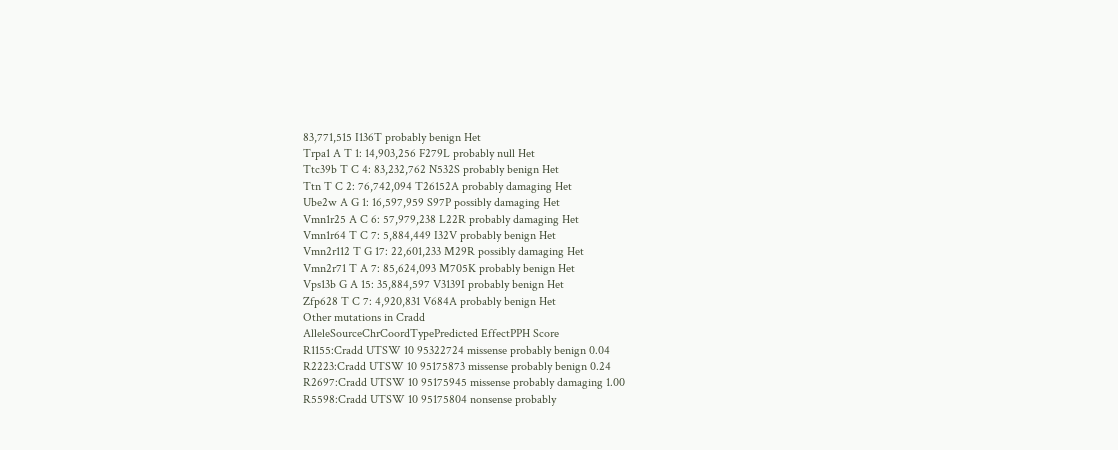83,771,515 I136T probably benign Het
Trpa1 A T 1: 14,903,256 F279L probably null Het
Ttc39b T C 4: 83,232,762 N532S probably benign Het
Ttn T C 2: 76,742,094 T26152A probably damaging Het
Ube2w A G 1: 16,597,959 S97P possibly damaging Het
Vmn1r25 A C 6: 57,979,238 L22R probably damaging Het
Vmn1r64 T C 7: 5,884,449 I32V probably benign Het
Vmn2r112 T G 17: 22,601,233 M29R possibly damaging Het
Vmn2r71 T A 7: 85,624,093 M705K probably benign Het
Vps13b G A 15: 35,884,597 V3139I probably benign Het
Zfp628 T C 7: 4,920,831 V684A probably benign Het
Other mutations in Cradd
AlleleSourceChrCoordTypePredicted EffectPPH Score
R1155:Cradd UTSW 10 95322724 missense probably benign 0.04
R2223:Cradd UTSW 10 95175873 missense probably benign 0.24
R2697:Cradd UTSW 10 95175945 missense probably damaging 1.00
R5598:Cradd UTSW 10 95175804 nonsense probably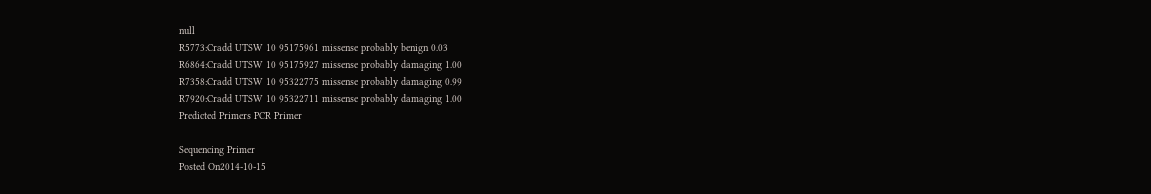null
R5773:Cradd UTSW 10 95175961 missense probably benign 0.03
R6864:Cradd UTSW 10 95175927 missense probably damaging 1.00
R7358:Cradd UTSW 10 95322775 missense probably damaging 0.99
R7920:Cradd UTSW 10 95322711 missense probably damaging 1.00
Predicted Primers PCR Primer

Sequencing Primer
Posted On2014-10-15